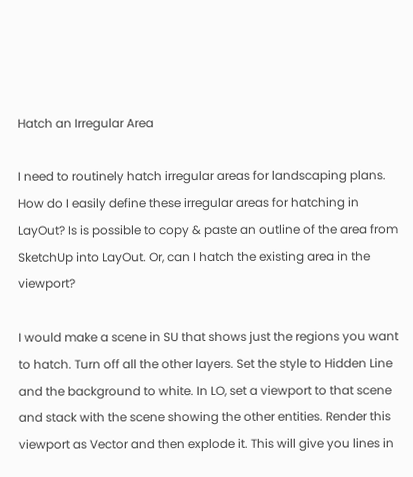Hatch an Irregular Area

I need to routinely hatch irregular areas for landscaping plans. How do I easily define these irregular areas for hatching in LayOut? Is is possible to copy & paste an outline of the area from SketchUp into LayOut. Or, can I hatch the existing area in the viewport?

I would make a scene in SU that shows just the regions you want to hatch. Turn off all the other layers. Set the style to Hidden Line and the background to white. In LO, set a viewport to that scene and stack with the scene showing the other entities. Render this viewport as Vector and then explode it. This will give you lines in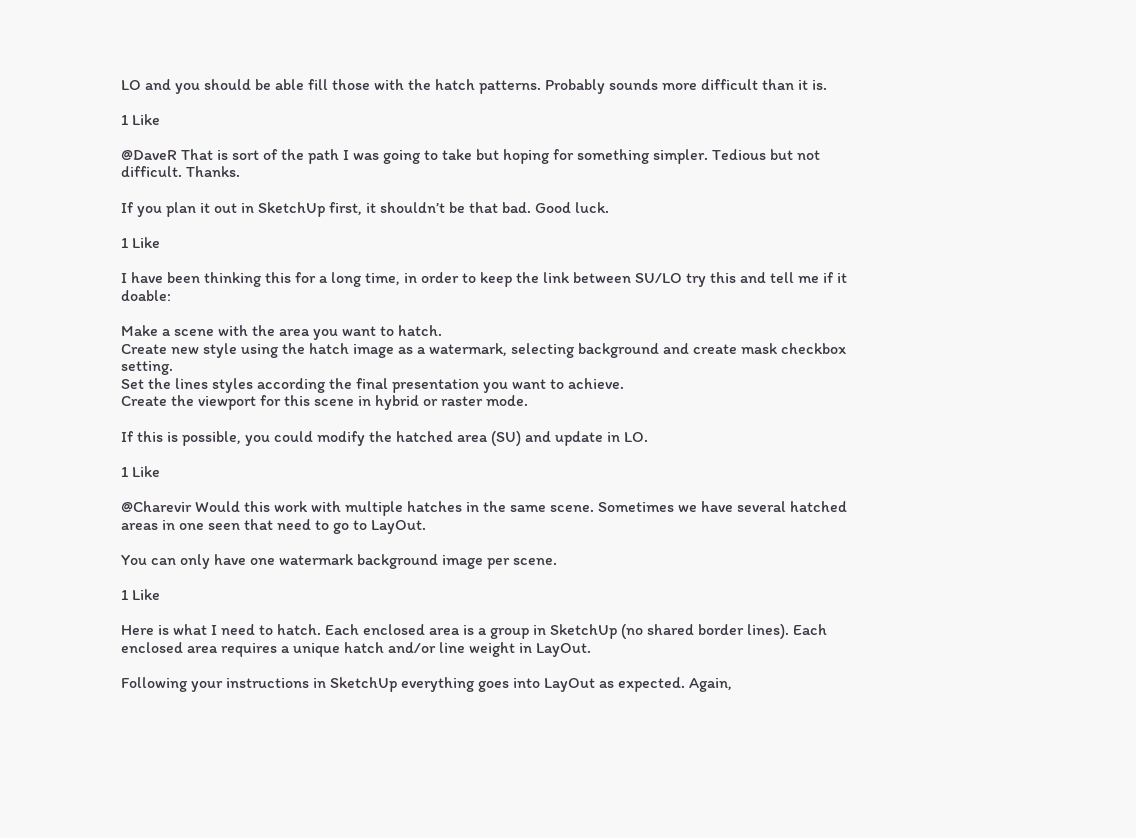LO and you should be able fill those with the hatch patterns. Probably sounds more difficult than it is.

1 Like

@DaveR That is sort of the path I was going to take but hoping for something simpler. Tedious but not difficult. Thanks.

If you plan it out in SketchUp first, it shouldn’t be that bad. Good luck.

1 Like

I have been thinking this for a long time, in order to keep the link between SU/LO try this and tell me if it doable:

Make a scene with the area you want to hatch.
Create new style using the hatch image as a watermark, selecting background and create mask checkbox setting.
Set the lines styles according the final presentation you want to achieve.
Create the viewport for this scene in hybrid or raster mode.

If this is possible, you could modify the hatched area (SU) and update in LO.

1 Like

@Charevir Would this work with multiple hatches in the same scene. Sometimes we have several hatched areas in one seen that need to go to LayOut.

You can only have one watermark background image per scene.

1 Like

Here is what I need to hatch. Each enclosed area is a group in SketchUp (no shared border lines). Each enclosed area requires a unique hatch and/or line weight in LayOut.

Following your instructions in SketchUp everything goes into LayOut as expected. Again,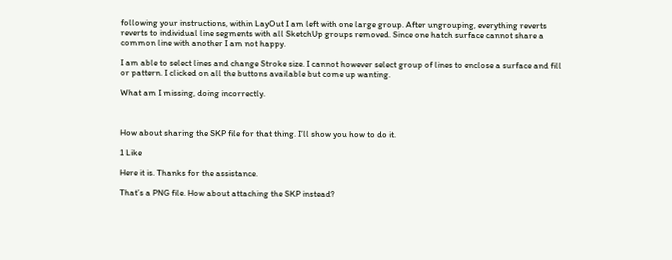following your instructions, within LayOut I am left with one large group. After ungrouping, everything reverts reverts to individual line segments with all SketchUp groups removed. Since one hatch surface cannot share a common line with another I am not happy.

I am able to select lines and change Stroke size. I cannot however select group of lines to enclose a surface and fill or pattern. I clicked on all the buttons available but come up wanting.

What am I missing, doing incorrectly.



How about sharing the SKP file for that thing. I’ll show you how to do it.

1 Like

Here it is. Thanks for the assistance.

That’s a PNG file. How about attaching the SKP instead?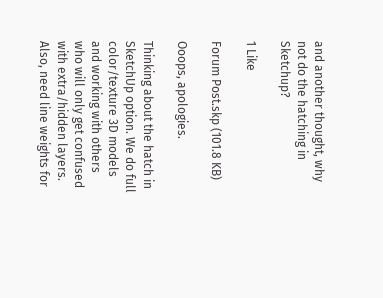and another thought, why not do the hatching in Sketchup?

1 Like

Forum Post.skp (101.8 KB)

Ooops, apologies.

Thinking about the hatch in SketchUp option. We do full color/texture 3D models and working with others who will only get confused with extra/hidden layers. Also, need line weights for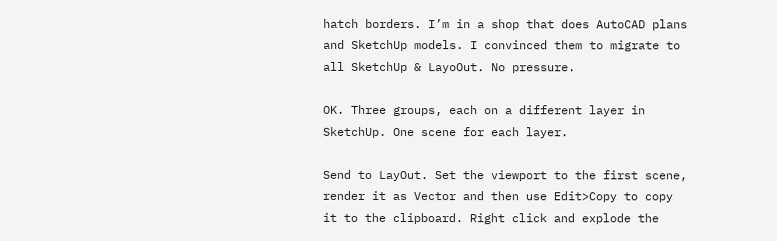hatch borders. I’m in a shop that does AutoCAD plans and SketchUp models. I convinced them to migrate to all SketchUp & LayoOut. No pressure.

OK. Three groups, each on a different layer in SketchUp. One scene for each layer.

Send to LayOut. Set the viewport to the first scene, render it as Vector and then use Edit>Copy to copy it to the clipboard. Right click and explode the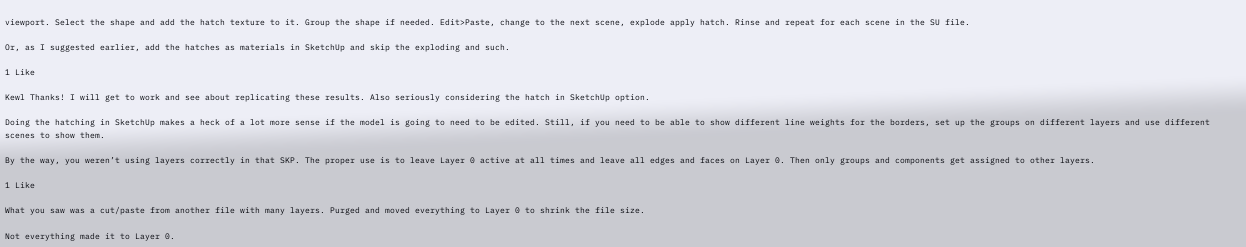viewport. Select the shape and add the hatch texture to it. Group the shape if needed. Edit>Paste, change to the next scene, explode apply hatch. Rinse and repeat for each scene in the SU file.

Or, as I suggested earlier, add the hatches as materials in SketchUp and skip the exploding and such.

1 Like

Kewl Thanks! I will get to work and see about replicating these results. Also seriously considering the hatch in SketchUp option.

Doing the hatching in SketchUp makes a heck of a lot more sense if the model is going to need to be edited. Still, if you need to be able to show different line weights for the borders, set up the groups on different layers and use different scenes to show them.

By the way, you weren’t using layers correctly in that SKP. The proper use is to leave Layer 0 active at all times and leave all edges and faces on Layer 0. Then only groups and components get assigned to other layers.

1 Like

What you saw was a cut/paste from another file with many layers. Purged and moved everything to Layer 0 to shrink the file size.

Not everything made it to Layer 0.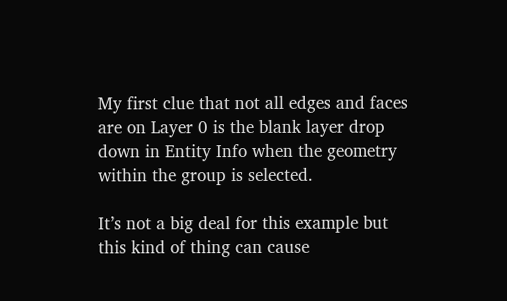My first clue that not all edges and faces are on Layer 0 is the blank layer drop down in Entity Info when the geometry within the group is selected.

It’s not a big deal for this example but this kind of thing can cause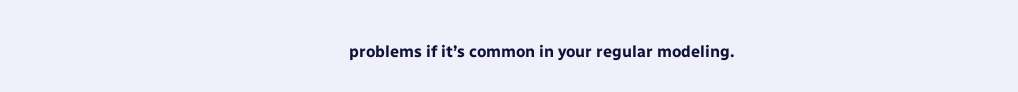problems if it’s common in your regular modeling.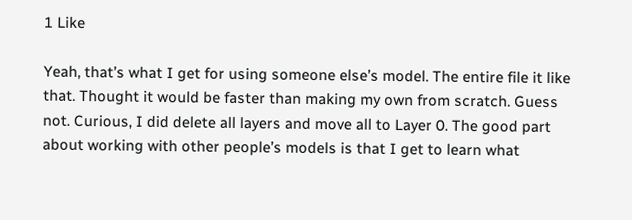1 Like

Yeah, that’s what I get for using someone else’s model. The entire file it like that. Thought it would be faster than making my own from scratch. Guess not. Curious, I did delete all layers and move all to Layer 0. The good part about working with other people’s models is that I get to learn what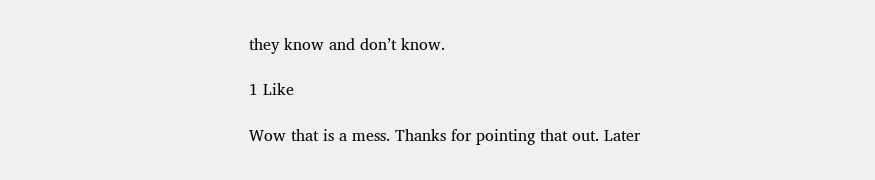they know and don’t know.

1 Like

Wow that is a mess. Thanks for pointing that out. Later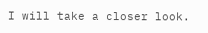I will take a closer look.